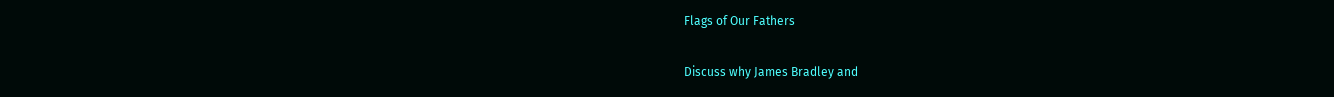Flags of Our Fathers

Discuss why James Bradley and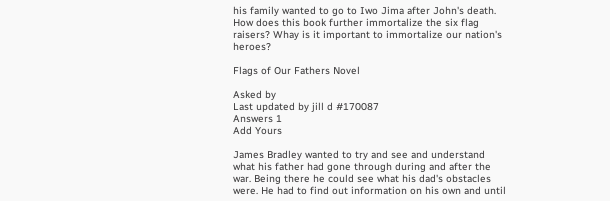his family wanted to go to Iwo Jima after John's death. How does this book further immortalize the six flag raisers? Whay is it important to immortalize our nation's heroes?

Flags of Our Fathers Novel

Asked by
Last updated by jill d #170087
Answers 1
Add Yours

James Bradley wanted to try and see and understand what his father had gone through during and after the war. Being there he could see what his dad's obstacles were. He had to find out information on his own and until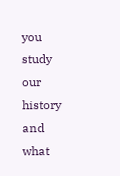you study our history and what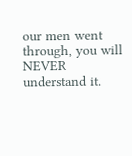our men went through, you will NEVER understand it.